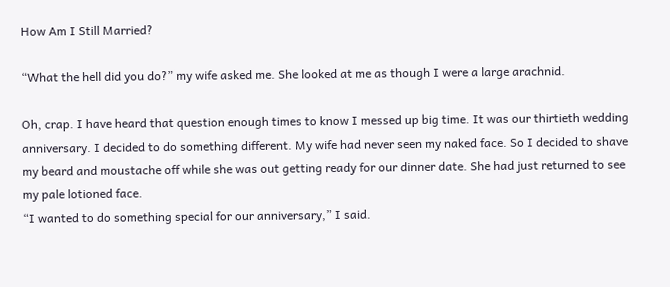How Am I Still Married?

“What the hell did you do?” my wife asked me. She looked at me as though I were a large arachnid.

Oh, crap. I have heard that question enough times to know I messed up big time. It was our thirtieth wedding anniversary. I decided to do something different. My wife had never seen my naked face. So I decided to shave my beard and moustache off while she was out getting ready for our dinner date. She had just returned to see my pale lotioned face.
“I wanted to do something special for our anniversary,” I said.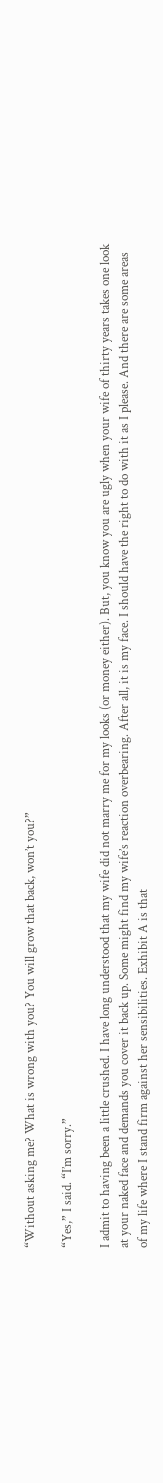“Without asking me? What is wrong with you? You will grow that back, won’t you?”

“Yes,” I said. “I’m sorry.”

I admit to having been a little crushed. I have long understood that my wife did not marry me for my looks (or money either). But, you know you are ugly when your wife of thirty years takes one look at your naked face and demands you cover it back up. Some might find my wife’s reaction overbearing. After all, it is my face. I should have the right to do with it as I please. And there are some areas of my life where I stand firm against her sensibilities. Exhibit A is that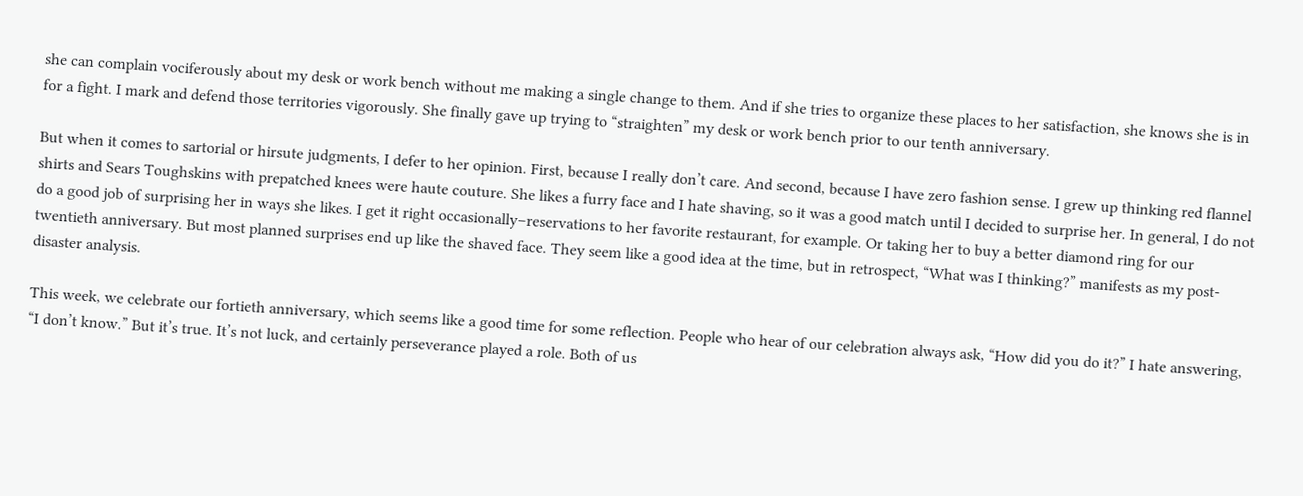she can complain vociferously about my desk or work bench without me making a single change to them. And if she tries to organize these places to her satisfaction, she knows she is in for a fight. I mark and defend those territories vigorously. She finally gave up trying to “straighten” my desk or work bench prior to our tenth anniversary.

But when it comes to sartorial or hirsute judgments, I defer to her opinion. First, because I really don’t care. And second, because I have zero fashion sense. I grew up thinking red flannel shirts and Sears Toughskins with prepatched knees were haute couture. She likes a furry face and I hate shaving, so it was a good match until I decided to surprise her. In general, I do not do a good job of surprising her in ways she likes. I get it right occasionally–reservations to her favorite restaurant, for example. Or taking her to buy a better diamond ring for our twentieth anniversary. But most planned surprises end up like the shaved face. They seem like a good idea at the time, but in retrospect, “What was I thinking?” manifests as my post-disaster analysis.

This week, we celebrate our fortieth anniversary, which seems like a good time for some reflection. People who hear of our celebration always ask, “How did you do it?” I hate answering, “I don’t know.” But it’s true. It’s not luck, and certainly perseverance played a role. Both of us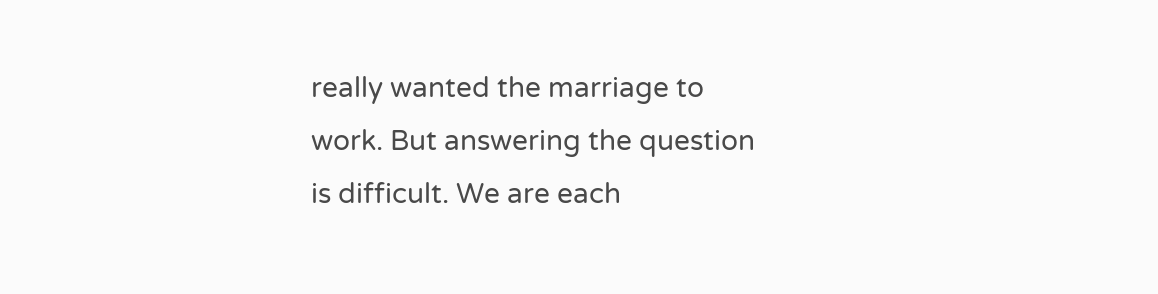really wanted the marriage to work. But answering the question is difficult. We are each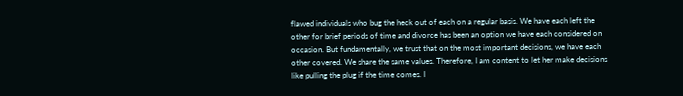flawed individuals who bug the heck out of each on a regular basis. We have each left the other for brief periods of time and divorce has been an option we have each considered on occasion. But fundamentally, we trust that on the most important decisions, we have each other covered. We share the same values. Therefore, I am content to let her make decisions like pulling the plug if the time comes. I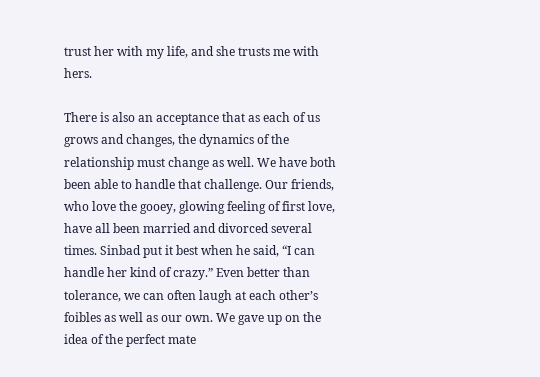trust her with my life, and she trusts me with hers.

There is also an acceptance that as each of us grows and changes, the dynamics of the relationship must change as well. We have both been able to handle that challenge. Our friends, who love the gooey, glowing feeling of first love, have all been married and divorced several times. Sinbad put it best when he said, “I can handle her kind of crazy.” Even better than tolerance, we can often laugh at each other’s foibles as well as our own. We gave up on the idea of the perfect mate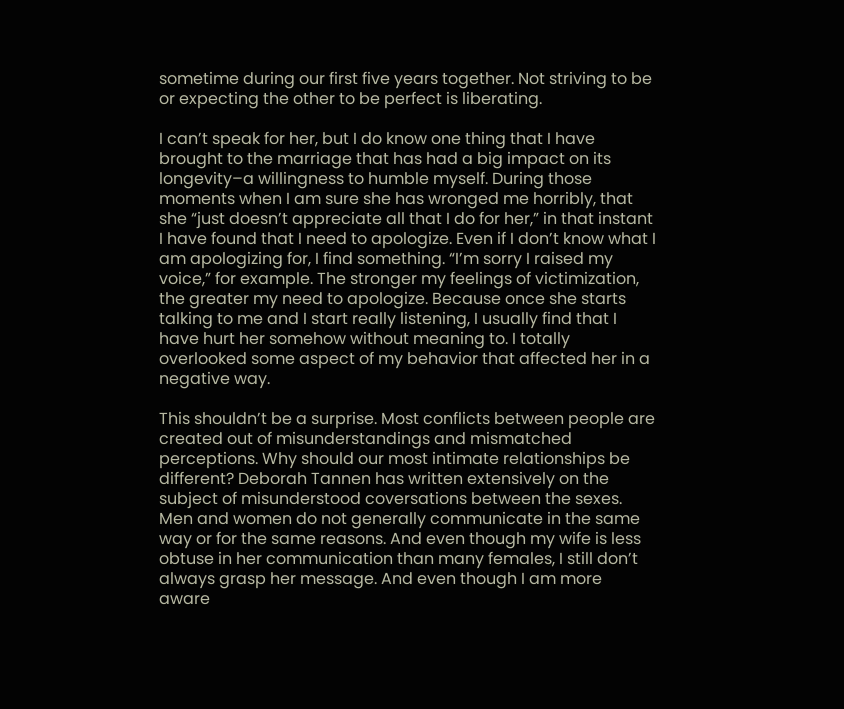sometime during our first five years together. Not striving to be or expecting the other to be perfect is liberating.

I can’t speak for her, but I do know one thing that I have brought to the marriage that has had a big impact on its longevity–a willingness to humble myself. During those moments when I am sure she has wronged me horribly, that she “just doesn’t appreciate all that I do for her,” in that instant I have found that I need to apologize. Even if I don’t know what I am apologizing for, I find something. “I’m sorry I raised my voice,” for example. The stronger my feelings of victimization, the greater my need to apologize. Because once she starts talking to me and I start really listening, I usually find that I have hurt her somehow without meaning to. I totally overlooked some aspect of my behavior that affected her in a negative way.

This shouldn’t be a surprise. Most conflicts between people are created out of misunderstandings and mismatched perceptions. Why should our most intimate relationships be different? Deborah Tannen has written extensively on the subject of misunderstood coversations between the sexes. Men and women do not generally communicate in the same way or for the same reasons. And even though my wife is less obtuse in her communication than many females, I still don’t always grasp her message. And even though I am more aware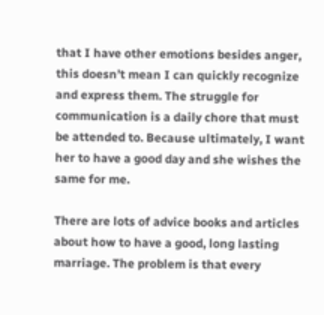that I have other emotions besides anger, this doesn’t mean I can quickly recognize and express them. The struggle for communication is a daily chore that must be attended to. Because ultimately, I want her to have a good day and she wishes the same for me.

There are lots of advice books and articles about how to have a good, long lasting marriage. The problem is that every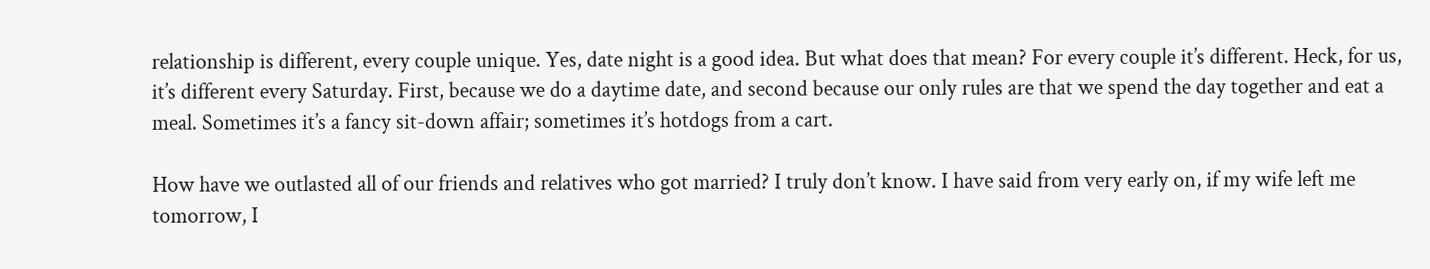relationship is different, every couple unique. Yes, date night is a good idea. But what does that mean? For every couple it’s different. Heck, for us, it’s different every Saturday. First, because we do a daytime date, and second because our only rules are that we spend the day together and eat a meal. Sometimes it’s a fancy sit-down affair; sometimes it’s hotdogs from a cart.

How have we outlasted all of our friends and relatives who got married? I truly don’t know. I have said from very early on, if my wife left me tomorrow, I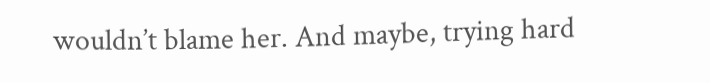wouldn’t blame her. And maybe, trying hard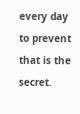every day to prevent that is the secret.